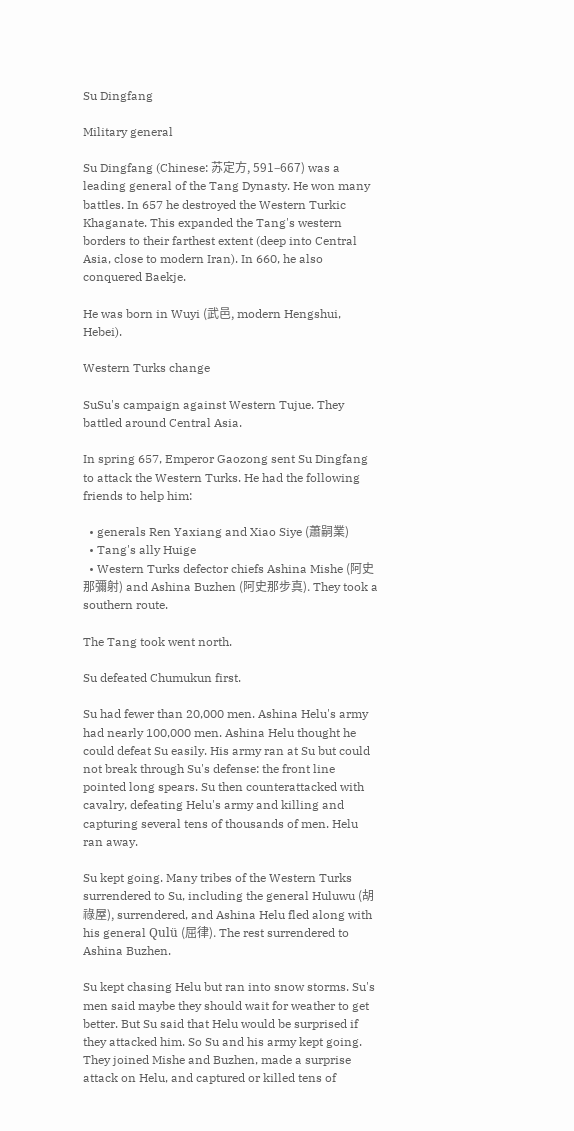Su Dingfang

Military general

Su Dingfang (Chinese: 苏定方, 591–667) was a leading general of the Tang Dynasty. He won many battles. In 657 he destroyed the Western Turkic Khaganate. This expanded the Tang's western borders to their farthest extent (deep into Central Asia, close to modern Iran). In 660, he also conquered Baekje.

He was born in Wuyi (武邑, modern Hengshui, Hebei).

Western Turks change

SuSu's campaign against Western Tujue. They battled around Central Asia.

In spring 657, Emperor Gaozong sent Su Dingfang to attack the Western Turks. He had the following friends to help him:

  • generals Ren Yaxiang and Xiao Siye (蕭嗣業)
  • Tang's ally Huige
  • Western Turks defector chiefs Ashina Mishe (阿史那彌射) and Ashina Buzhen (阿史那步真). They took a southern route.

The Tang took went north.

Su defeated Chumukun first.

Su had fewer than 20,000 men. Ashina Helu's army had nearly 100,000 men. Ashina Helu thought he could defeat Su easily. His army ran at Su but could not break through Su's defense: the front line pointed long spears. Su then counterattacked with cavalry, defeating Helu's army and killing and capturing several tens of thousands of men. Helu ran away.

Su kept going. Many tribes of the Western Turks surrendered to Su, including the general Huluwu (胡祿屋), surrendered, and Ashina Helu fled along with his general Qulü (屈律). The rest surrendered to Ashina Buzhen.

Su kept chasing Helu but ran into snow storms. Su's men said maybe they should wait for weather to get better. But Su said that Helu would be surprised if they attacked him. So Su and his army kept going. They joined Mishe and Buzhen, made a surprise attack on Helu, and captured or killed tens of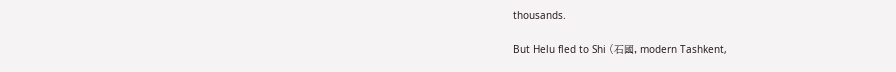thousands.

But Helu fled to Shi (石國, modern Tashkent,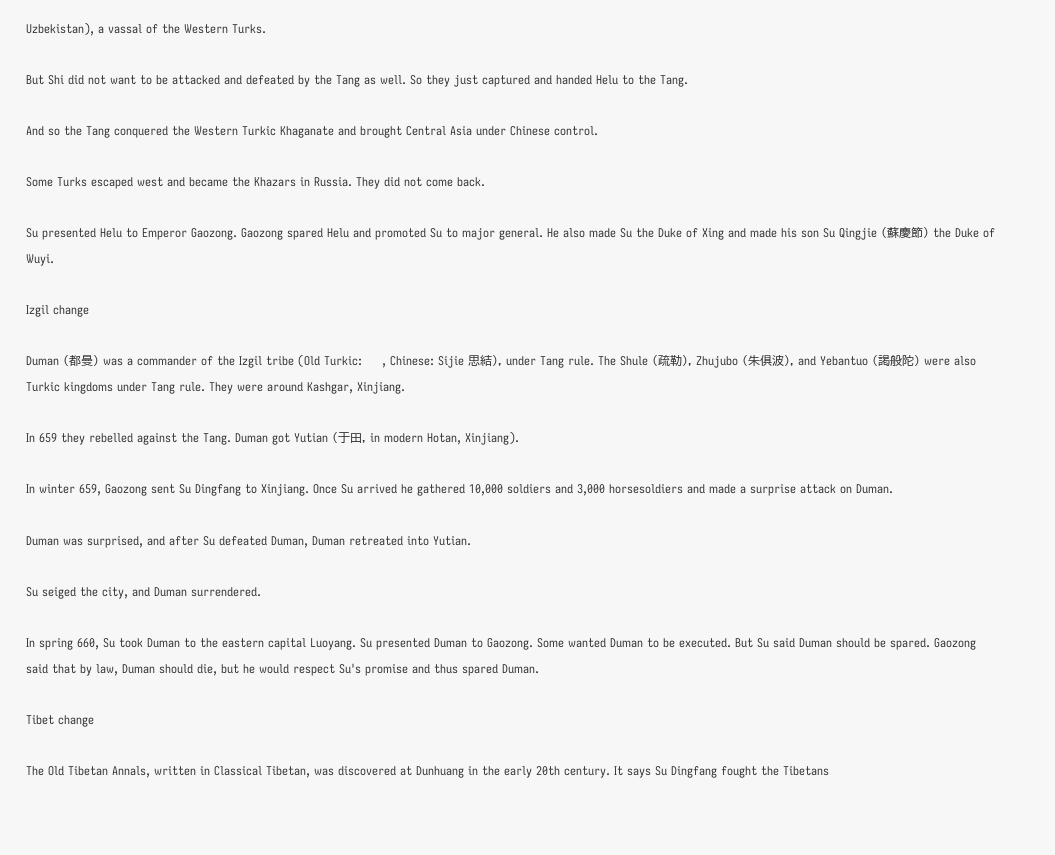Uzbekistan), a vassal of the Western Turks.

But Shi did not want to be attacked and defeated by the Tang as well. So they just captured and handed Helu to the Tang.

And so the Tang conquered the Western Turkic Khaganate and brought Central Asia under Chinese control.

Some Turks escaped west and became the Khazars in Russia. They did not come back.

Su presented Helu to Emperor Gaozong. Gaozong spared Helu and promoted Su to major general. He also made Su the Duke of Xing and made his son Su Qingjie (蘇慶節) the Duke of Wuyi.

Izgil change

Duman (都曼) was a commander of the Izgil tribe (Old Turkic:     , Chinese: Sijie 思結), under Tang rule. The Shule (疏勒), Zhujubo (朱俱波), and Yebantuo (謁般陀) were also Turkic kingdoms under Tang rule. They were around Kashgar, Xinjiang.

In 659 they rebelled against the Tang. Duman got Yutian (于田, in modern Hotan, Xinjiang).

In winter 659, Gaozong sent Su Dingfang to Xinjiang. Once Su arrived he gathered 10,000 soldiers and 3,000 horsesoldiers and made a surprise attack on Duman.

Duman was surprised, and after Su defeated Duman, Duman retreated into Yutian.

Su seiged the city, and Duman surrendered.

In spring 660, Su took Duman to the eastern capital Luoyang. Su presented Duman to Gaozong. Some wanted Duman to be executed. But Su said Duman should be spared. Gaozong said that by law, Duman should die, but he would respect Su's promise and thus spared Duman.

Tibet change

The Old Tibetan Annals, written in Classical Tibetan, was discovered at Dunhuang in the early 20th century. It says Su Dingfang fought the Tibetans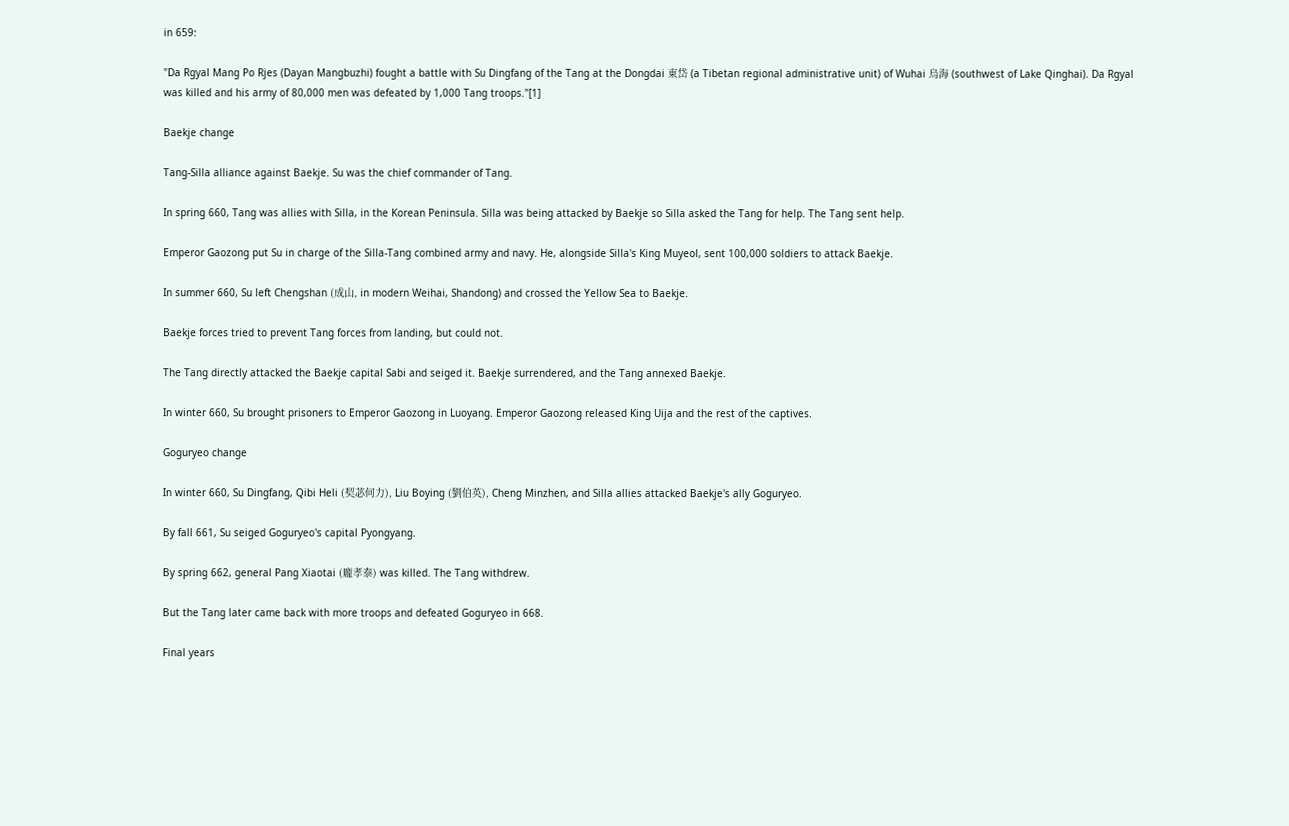in 659:

"Da Rgyal Mang Po Rjes (Dayan Mangbuzhi) fought a battle with Su Dingfang of the Tang at the Dongdai 東岱 (a Tibetan regional administrative unit) of Wuhai 烏海 (southwest of Lake Qinghai). Da Rgyal was killed and his army of 80,000 men was defeated by 1,000 Tang troops."[1]

Baekje change

Tang-Silla alliance against Baekje. Su was the chief commander of Tang.

In spring 660, Tang was allies with Silla, in the Korean Peninsula. Silla was being attacked by Baekje so Silla asked the Tang for help. The Tang sent help.

Emperor Gaozong put Su in charge of the Silla-Tang combined army and navy. He, alongside Silla's King Muyeol, sent 100,000 soldiers to attack Baekje.

In summer 660, Su left Chengshan (成山, in modern Weihai, Shandong) and crossed the Yellow Sea to Baekje.

Baekje forces tried to prevent Tang forces from landing, but could not.

The Tang directly attacked the Baekje capital Sabi and seiged it. Baekje surrendered, and the Tang annexed Baekje.

In winter 660, Su brought prisoners to Emperor Gaozong in Luoyang. Emperor Gaozong released King Uija and the rest of the captives.

Goguryeo change

In winter 660, Su Dingfang, Qibi Heli (契苾何力), Liu Boying (劉伯英), Cheng Minzhen, and Silla allies attacked Baekje's ally Goguryeo.

By fall 661, Su seiged Goguryeo's capital Pyongyang.

By spring 662, general Pang Xiaotai (龐孝泰) was killed. The Tang withdrew.

But the Tang later came back with more troops and defeated Goguryeo in 668.

Final years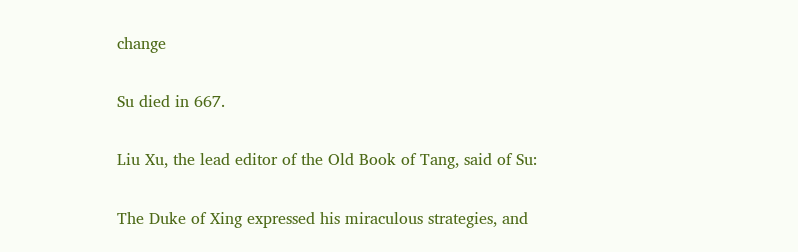change

Su died in 667.

Liu Xu, the lead editor of the Old Book of Tang, said of Su:

The Duke of Xing expressed his miraculous strategies, and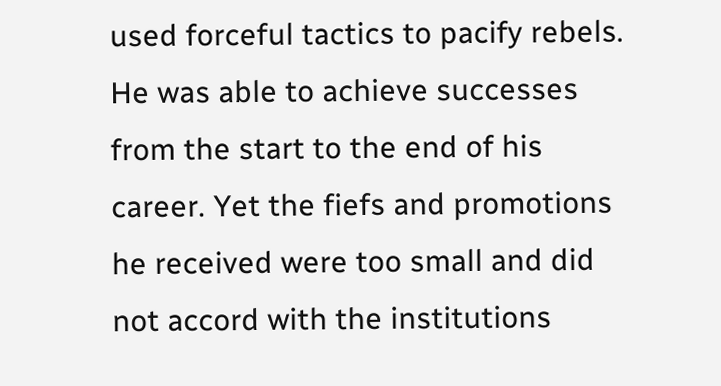used forceful tactics to pacify rebels. He was able to achieve successes from the start to the end of his career. Yet the fiefs and promotions he received were too small and did not accord with the institutions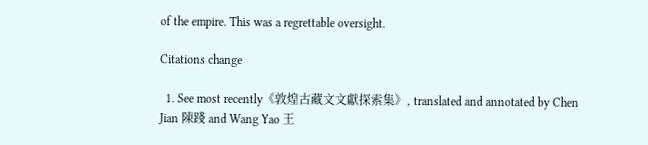of the empire. This was a regrettable oversight.

Citations change

  1. See most recently《敦煌古藏文文獻探索集》, translated and annotated by Chen Jian 陳踐 and Wang Yao 王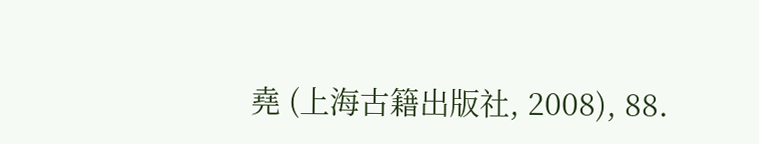堯 (上海古籍出版社, 2008), 88.